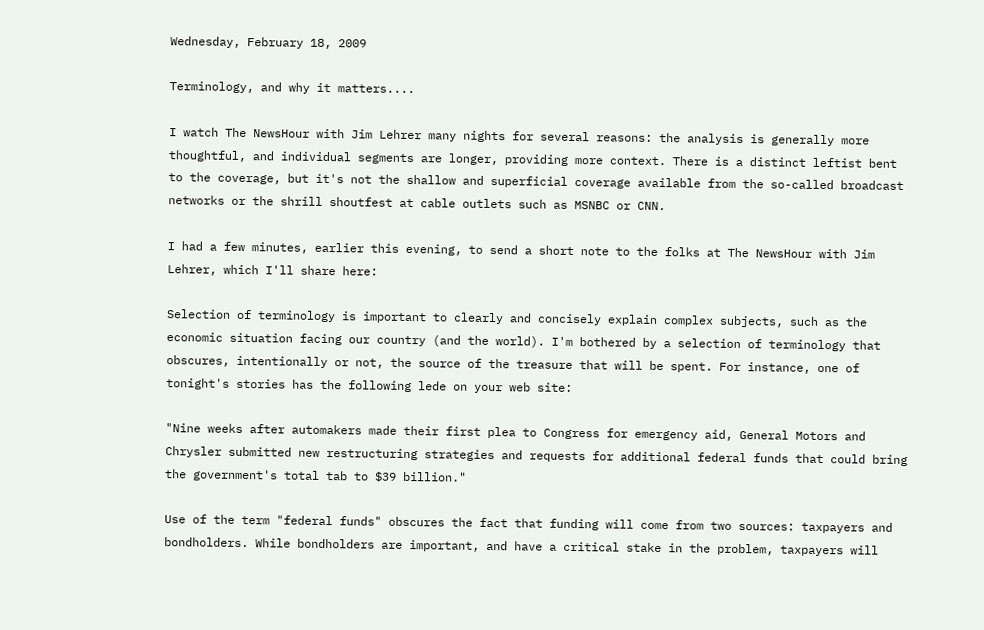Wednesday, February 18, 2009

Terminology, and why it matters....

I watch The NewsHour with Jim Lehrer many nights for several reasons: the analysis is generally more thoughtful, and individual segments are longer, providing more context. There is a distinct leftist bent to the coverage, but it's not the shallow and superficial coverage available from the so-called broadcast networks or the shrill shoutfest at cable outlets such as MSNBC or CNN.

I had a few minutes, earlier this evening, to send a short note to the folks at The NewsHour with Jim Lehrer, which I'll share here:

Selection of terminology is important to clearly and concisely explain complex subjects, such as the economic situation facing our country (and the world). I'm bothered by a selection of terminology that obscures, intentionally or not, the source of the treasure that will be spent. For instance, one of tonight's stories has the following lede on your web site:

"Nine weeks after automakers made their first plea to Congress for emergency aid, General Motors and Chrysler submitted new restructuring strategies and requests for additional federal funds that could bring the government's total tab to $39 billion."

Use of the term "federal funds" obscures the fact that funding will come from two sources: taxpayers and bondholders. While bondholders are important, and have a critical stake in the problem, taxpayers will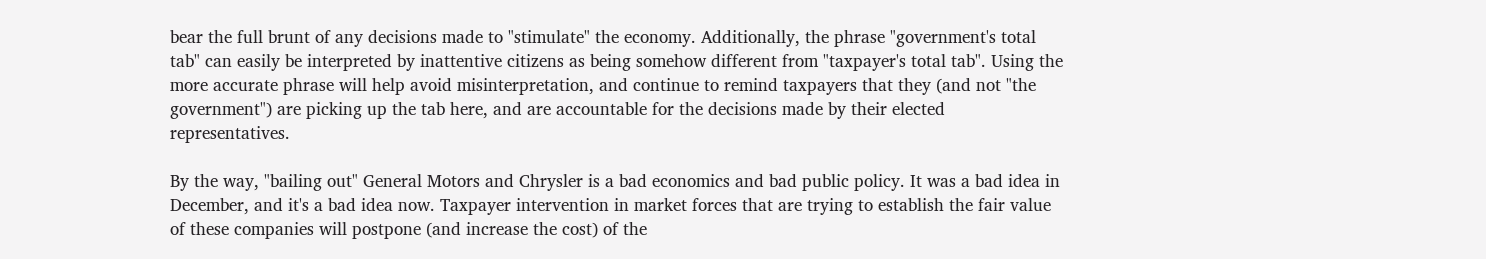bear the full brunt of any decisions made to "stimulate" the economy. Additionally, the phrase "government's total tab" can easily be interpreted by inattentive citizens as being somehow different from "taxpayer's total tab". Using the more accurate phrase will help avoid misinterpretation, and continue to remind taxpayers that they (and not "the government") are picking up the tab here, and are accountable for the decisions made by their elected representatives.

By the way, "bailing out" General Motors and Chrysler is a bad economics and bad public policy. It was a bad idea in December, and it's a bad idea now. Taxpayer intervention in market forces that are trying to establish the fair value of these companies will postpone (and increase the cost) of the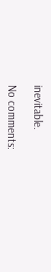inevitable.

No comments: